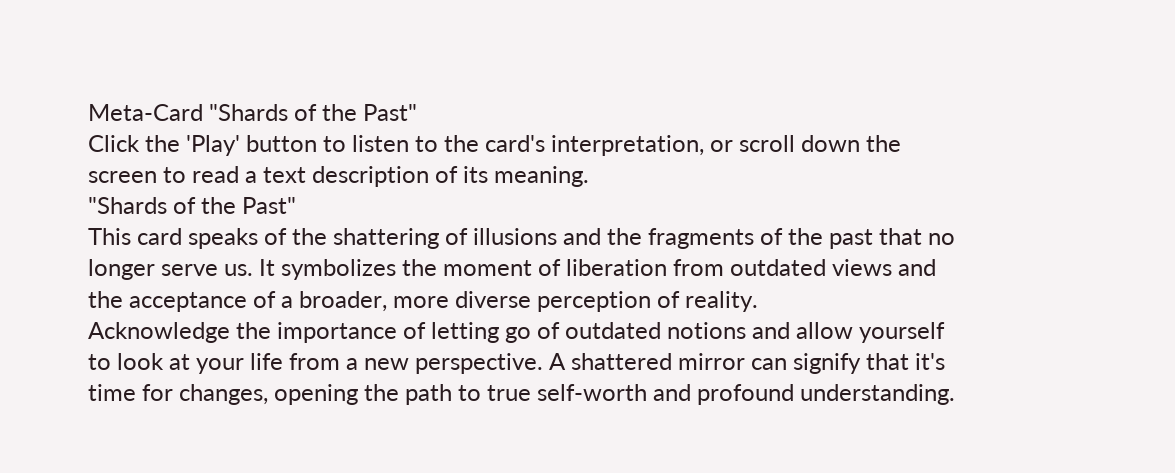Meta-Card "Shards of the Past"
Click the 'Play' button to listen to the card's interpretation, or scroll down the screen to read a text description of its meaning.
"Shards of the Past"
This card speaks of the shattering of illusions and the fragments of the past that no longer serve us. It symbolizes the moment of liberation from outdated views and the acceptance of a broader, more diverse perception of reality.
Acknowledge the importance of letting go of outdated notions and allow yourself to look at your life from a new perspective. A shattered mirror can signify that it's time for changes, opening the path to true self-worth and profound understanding.